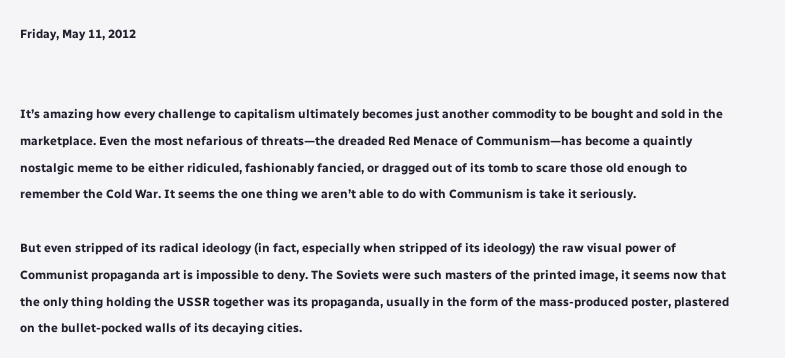Friday, May 11, 2012


It’s amazing how every challenge to capitalism ultimately becomes just another commodity to be bought and sold in the marketplace. Even the most nefarious of threats—the dreaded Red Menace of Communism—has become a quaintly nostalgic meme to be either ridiculed, fashionably fancied, or dragged out of its tomb to scare those old enough to remember the Cold War. It seems the one thing we aren’t able to do with Communism is take it seriously.

But even stripped of its radical ideology (in fact, especially when stripped of its ideology) the raw visual power of Communist propaganda art is impossible to deny. The Soviets were such masters of the printed image, it seems now that the only thing holding the USSR together was its propaganda, usually in the form of the mass-produced poster, plastered on the bullet-pocked walls of its decaying cities.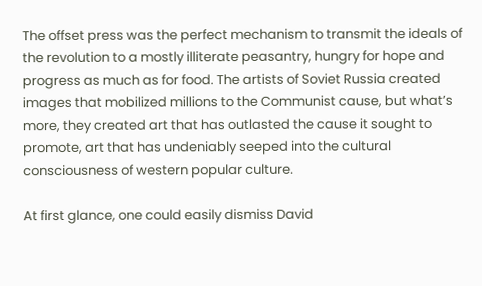The offset press was the perfect mechanism to transmit the ideals of the revolution to a mostly illiterate peasantry, hungry for hope and progress as much as for food. The artists of Soviet Russia created images that mobilized millions to the Communist cause, but what’s more, they created art that has outlasted the cause it sought to promote, art that has undeniably seeped into the cultural consciousness of western popular culture.

At first glance, one could easily dismiss David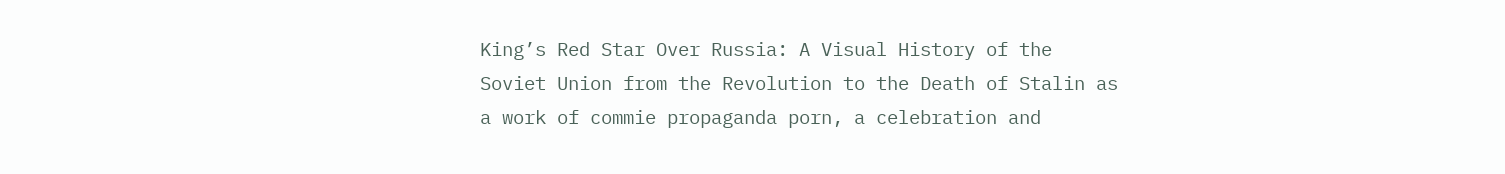King’s Red Star Over Russia: A Visual History of the Soviet Union from the Revolution to the Death of Stalin as a work of commie propaganda porn, a celebration and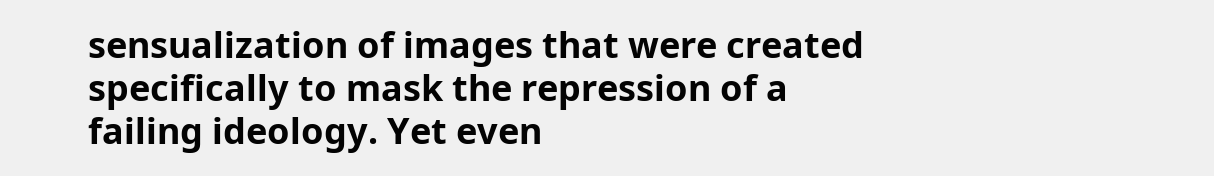sensualization of images that were created specifically to mask the repression of a failing ideology. Yet even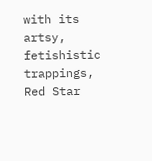with its artsy, fetishistic trappings, Red Star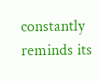constantly reminds its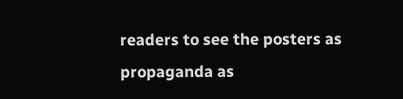readers to see the posters as propaganda as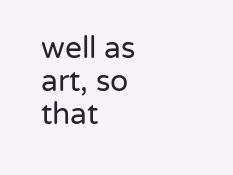well as art, so that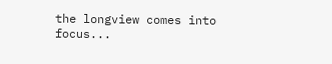the longview comes into focus...